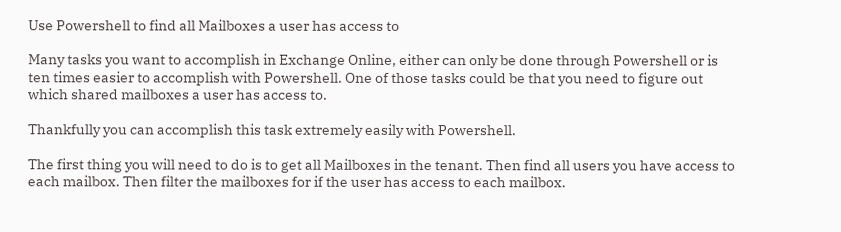Use Powershell to find all Mailboxes a user has access to

Many tasks you want to accomplish in Exchange Online, either can only be done through Powershell or is ten times easier to accomplish with Powershell. One of those tasks could be that you need to figure out which shared mailboxes a user has access to.

Thankfully you can accomplish this task extremely easily with Powershell.

The first thing you will need to do is to get all Mailboxes in the tenant. Then find all users you have access to each mailbox. Then filter the mailboxes for if the user has access to each mailbox.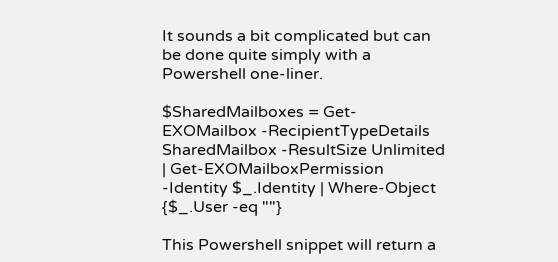It sounds a bit complicated but can be done quite simply with a Powershell one-liner.

$SharedMailboxes = Get-EXOMailbox -RecipientTypeDetails SharedMailbox -ResultSize Unlimited | Get-EXOMailboxPermission -Identity $_.Identity | Where-Object {$_.User -eq ""}

This Powershell snippet will return a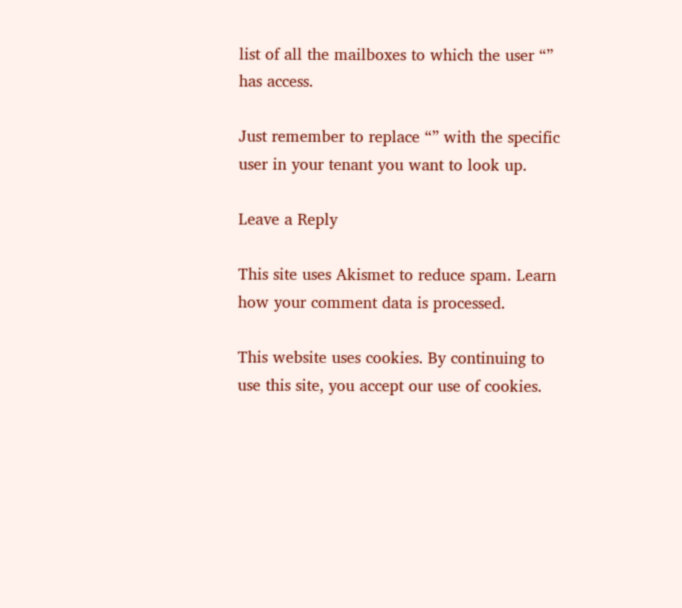list of all the mailboxes to which the user “” has access.

Just remember to replace “” with the specific user in your tenant you want to look up.

Leave a Reply

This site uses Akismet to reduce spam. Learn how your comment data is processed.

This website uses cookies. By continuing to use this site, you accept our use of cookies.